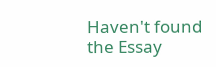Haven't found the Essay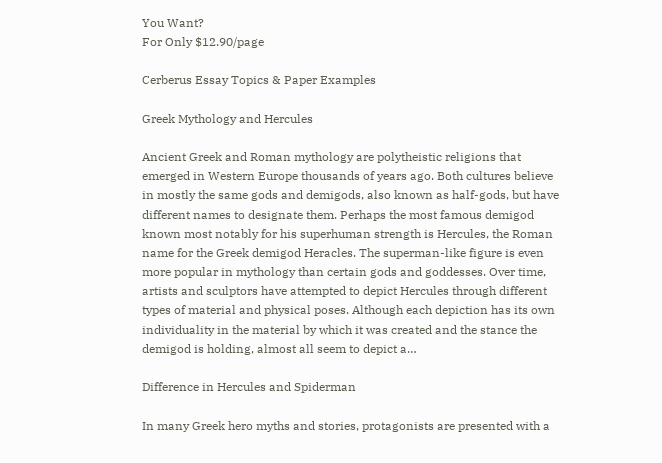You Want?
For Only $12.90/page

Cerberus Essay Topics & Paper Examples

Greek Mythology and Hercules

Ancient Greek and Roman mythology are polytheistic religions that emerged in Western Europe thousands of years ago. Both cultures believe in mostly the same gods and demigods, also known as half-gods, but have different names to designate them. Perhaps the most famous demigod known most notably for his superhuman strength is Hercules, the Roman name for the Greek demigod Heracles. The superman-like figure is even more popular in mythology than certain gods and goddesses. Over time, artists and sculptors have attempted to depict Hercules through different types of material and physical poses. Although each depiction has its own individuality in the material by which it was created and the stance the demigod is holding, almost all seem to depict a…

Difference in Hercules and Spiderman

In many Greek hero myths and stories, protagonists are presented with a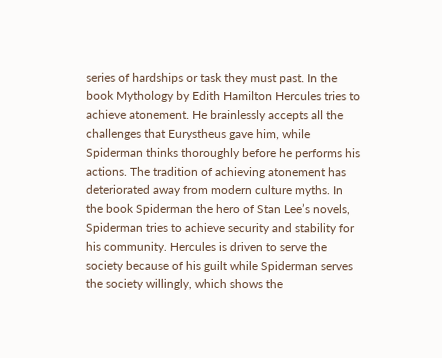series of hardships or task they must past. In the book Mythology by Edith Hamilton Hercules tries to achieve atonement. He brainlessly accepts all the challenges that Eurystheus gave him, while Spiderman thinks thoroughly before he performs his actions. The tradition of achieving atonement has deteriorated away from modern culture myths. In the book Spiderman the hero of Stan Lee’s novels, Spiderman tries to achieve security and stability for his community. Hercules is driven to serve the society because of his guilt while Spiderman serves the society willingly, which shows the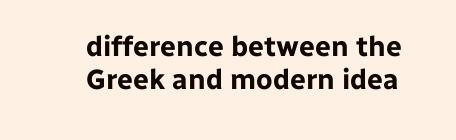difference between the Greek and modern idea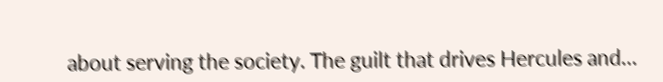about serving the society. The guilt that drives Hercules and…